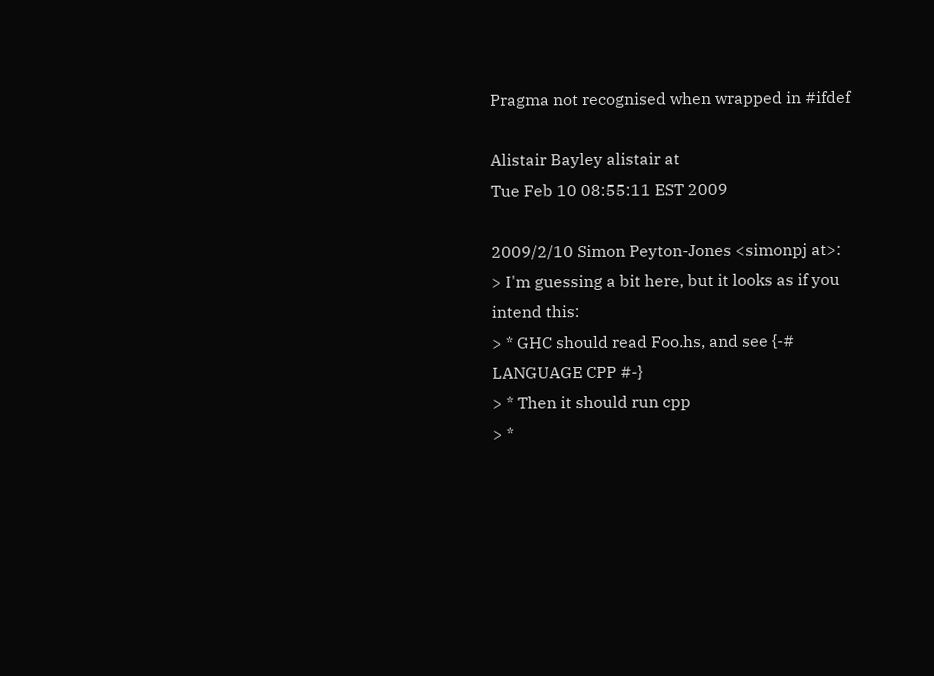Pragma not recognised when wrapped in #ifdef

Alistair Bayley alistair at
Tue Feb 10 08:55:11 EST 2009

2009/2/10 Simon Peyton-Jones <simonpj at>:
> I'm guessing a bit here, but it looks as if you intend this:
> * GHC should read Foo.hs, and see {-# LANGUAGE CPP #-}
> * Then it should run cpp
> *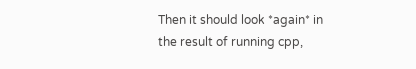Then it should look *again* in the result of running cpp,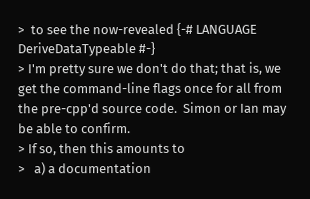>  to see the now-revealed {-# LANGUAGE DeriveDataTypeable #-}
> I'm pretty sure we don't do that; that is, we get the command-line flags once for all from the pre-cpp'd source code.  Simon or Ian may be able to confirm.
> If so, then this amounts to
>   a) a documentation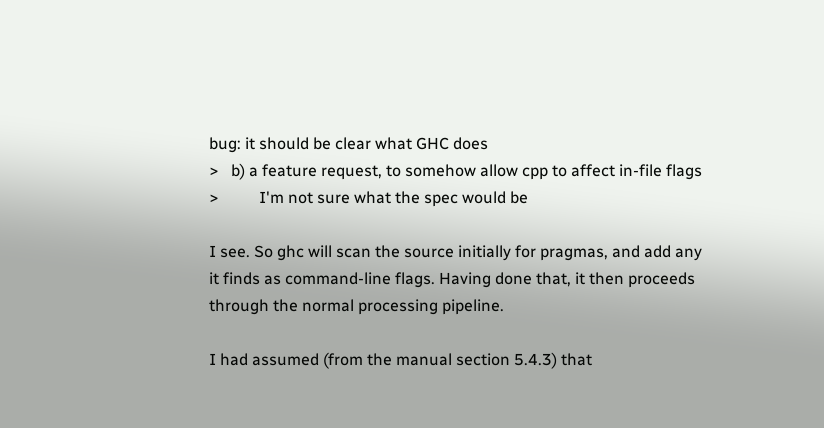bug: it should be clear what GHC does
>   b) a feature request, to somehow allow cpp to affect in-file flags
>          I'm not sure what the spec would be

I see. So ghc will scan the source initially for pragmas, and add any
it finds as command-line flags. Having done that, it then proceeds
through the normal processing pipeline.

I had assumed (from the manual section 5.4.3) that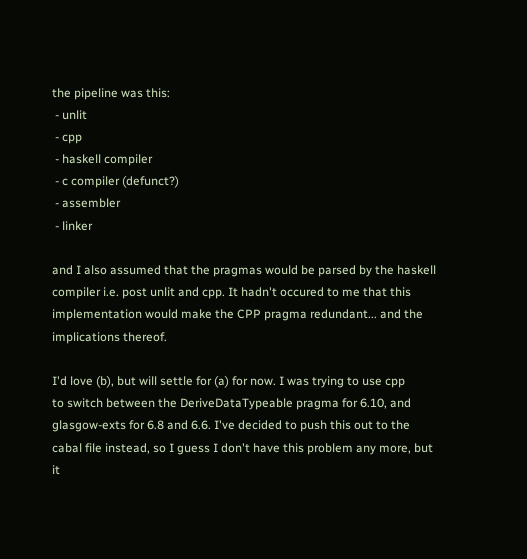the pipeline was this:
 - unlit
 - cpp
 - haskell compiler
 - c compiler (defunct?)
 - assembler
 - linker

and I also assumed that the pragmas would be parsed by the haskell
compiler i.e. post unlit and cpp. It hadn't occured to me that this
implementation would make the CPP pragma redundant... and the
implications thereof.

I'd love (b), but will settle for (a) for now. I was trying to use cpp
to switch between the DeriveDataTypeable pragma for 6.10, and
glasgow-exts for 6.8 and 6.6. I've decided to push this out to the
cabal file instead, so I guess I don't have this problem any more, but
it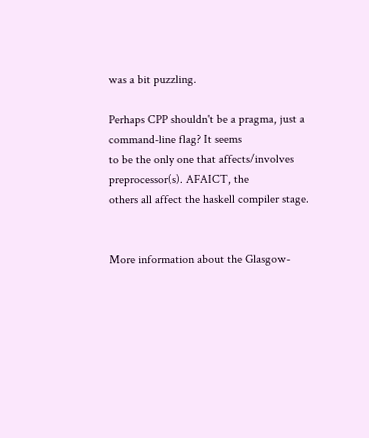was a bit puzzling.

Perhaps CPP shouldn't be a pragma, just a command-line flag? It seems
to be the only one that affects/involves preprocessor(s). AFAICT, the
others all affect the haskell compiler stage.


More information about the Glasgow-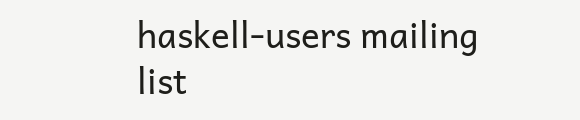haskell-users mailing list